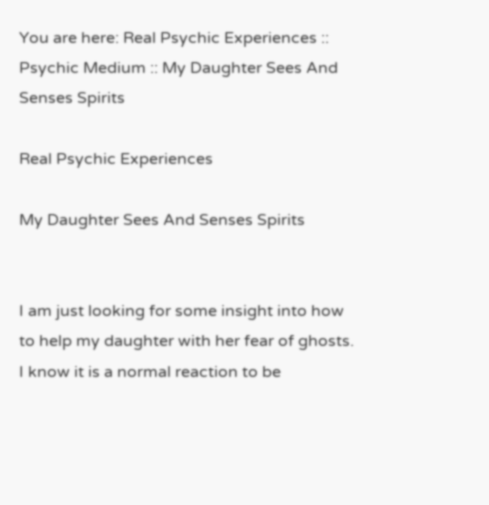You are here: Real Psychic Experiences :: Psychic Medium :: My Daughter Sees And Senses Spirits

Real Psychic Experiences

My Daughter Sees And Senses Spirits


I am just looking for some insight into how to help my daughter with her fear of ghosts. I know it is a normal reaction to be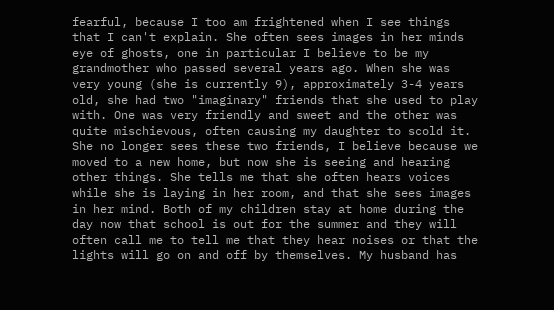fearful, because I too am frightened when I see things that I can't explain. She often sees images in her minds eye of ghosts, one in particular I believe to be my grandmother who passed several years ago. When she was very young (she is currently 9), approximately 3-4 years old, she had two "imaginary" friends that she used to play with. One was very friendly and sweet and the other was quite mischievous, often causing my daughter to scold it. She no longer sees these two friends, I believe because we moved to a new home, but now she is seeing and hearing other things. She tells me that she often hears voices while she is laying in her room, and that she sees images in her mind. Both of my children stay at home during the day now that school is out for the summer and they will often call me to tell me that they hear noises or that the lights will go on and off by themselves. My husband has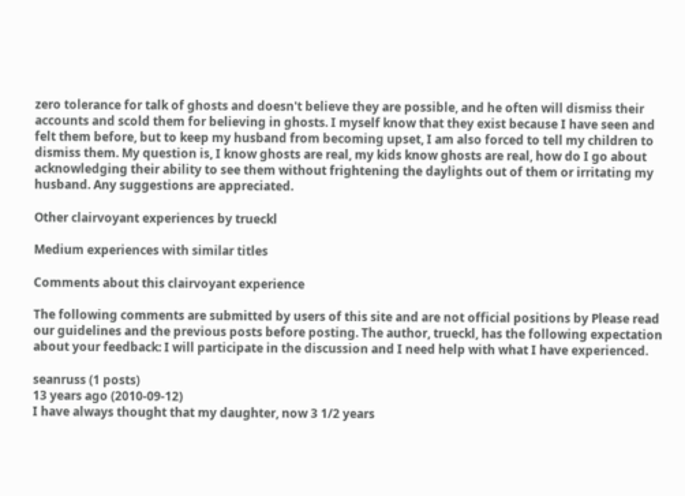zero tolerance for talk of ghosts and doesn't believe they are possible, and he often will dismiss their accounts and scold them for believing in ghosts. I myself know that they exist because I have seen and felt them before, but to keep my husband from becoming upset, I am also forced to tell my children to dismiss them. My question is, I know ghosts are real, my kids know ghosts are real, how do I go about acknowledging their ability to see them without frightening the daylights out of them or irritating my husband. Any suggestions are appreciated.

Other clairvoyant experiences by trueckl

Medium experiences with similar titles

Comments about this clairvoyant experience

The following comments are submitted by users of this site and are not official positions by Please read our guidelines and the previous posts before posting. The author, trueckl, has the following expectation about your feedback: I will participate in the discussion and I need help with what I have experienced.

seanruss (1 posts)
13 years ago (2010-09-12)
I have always thought that my daughter, now 3 1/2 years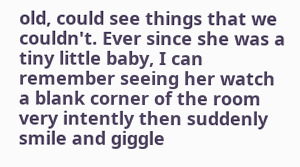old, could see things that we couldn't. Ever since she was a tiny little baby, I can remember seeing her watch a blank corner of the room very intently then suddenly smile and giggle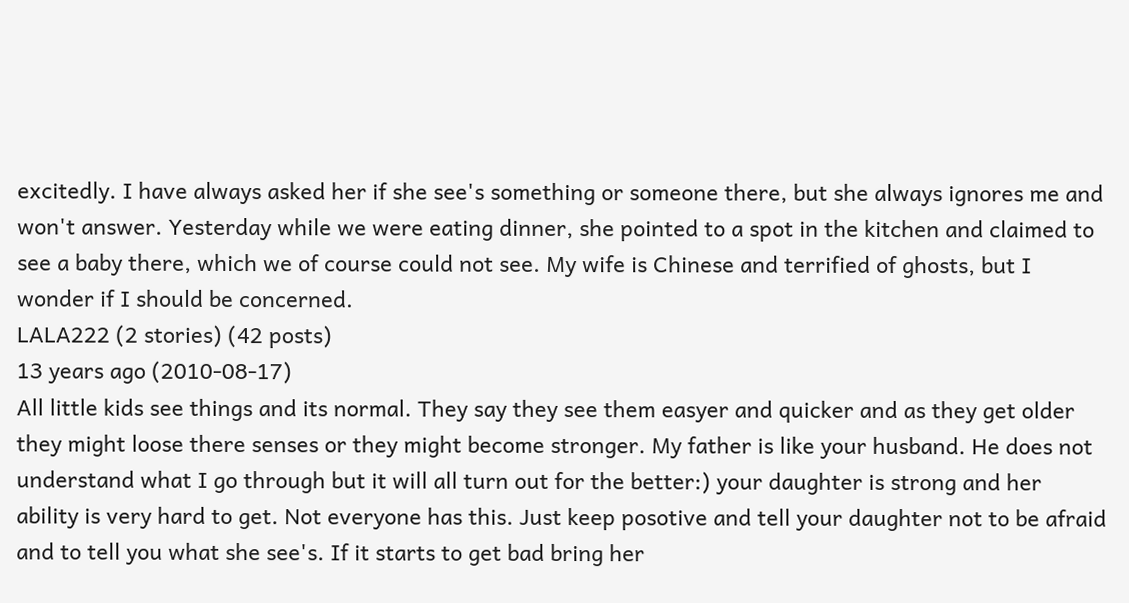excitedly. I have always asked her if she see's something or someone there, but she always ignores me and won't answer. Yesterday while we were eating dinner, she pointed to a spot in the kitchen and claimed to see a baby there, which we of course could not see. My wife is Chinese and terrified of ghosts, but I wonder if I should be concerned.
LALA222 (2 stories) (42 posts)
13 years ago (2010-08-17)
All little kids see things and its normal. They say they see them easyer and quicker and as they get older they might loose there senses or they might become stronger. My father is like your husband. He does not understand what I go through but it will all turn out for the better:) your daughter is strong and her ability is very hard to get. Not everyone has this. Just keep posotive and tell your daughter not to be afraid and to tell you what she see's. If it starts to get bad bring her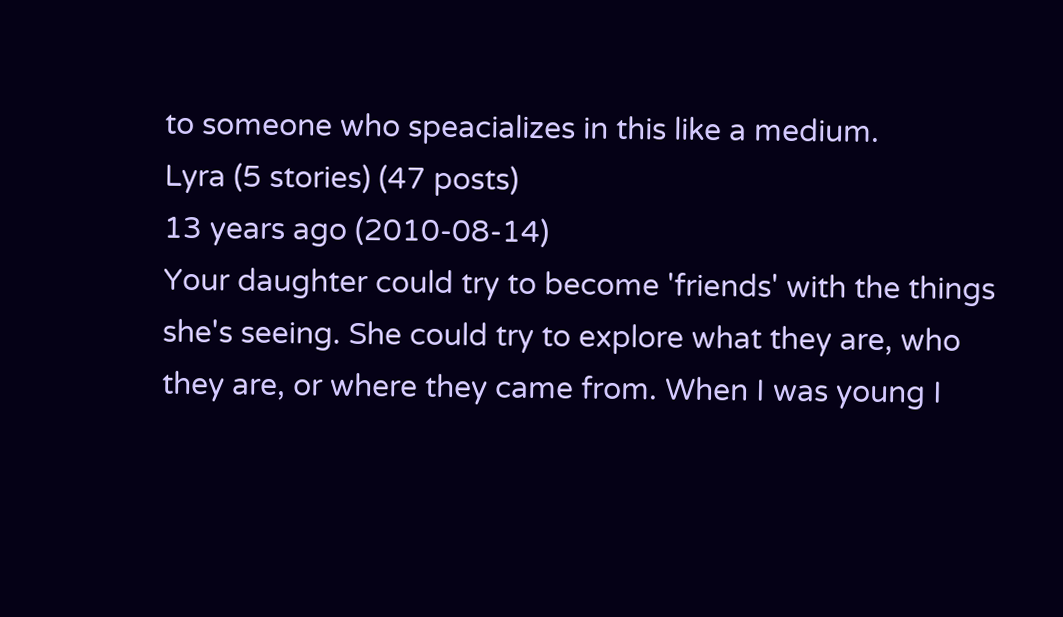to someone who speacializes in this like a medium.
Lyra (5 stories) (47 posts)
13 years ago (2010-08-14)
Your daughter could try to become 'friends' with the things she's seeing. She could try to explore what they are, who they are, or where they came from. When I was young I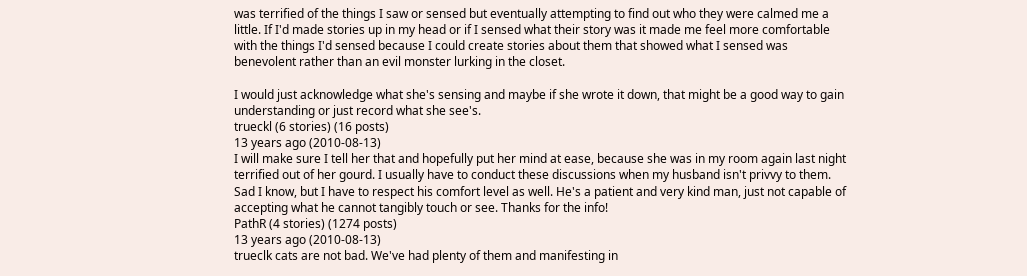was terrified of the things I saw or sensed but eventually attempting to find out who they were calmed me a little. If I'd made stories up in my head or if I sensed what their story was it made me feel more comfortable with the things I'd sensed because I could create stories about them that showed what I sensed was benevolent rather than an evil monster lurking in the closet.

I would just acknowledge what she's sensing and maybe if she wrote it down, that might be a good way to gain understanding or just record what she see's.
trueckl (6 stories) (16 posts)
13 years ago (2010-08-13)
I will make sure I tell her that and hopefully put her mind at ease, because she was in my room again last night terrified out of her gourd. I usually have to conduct these discussions when my husband isn't privvy to them. Sad I know, but I have to respect his comfort level as well. He's a patient and very kind man, just not capable of accepting what he cannot tangibly touch or see. Thanks for the info!
PathR (4 stories) (1274 posts)
13 years ago (2010-08-13)
trueclk cats are not bad. We've had plenty of them and manifesting in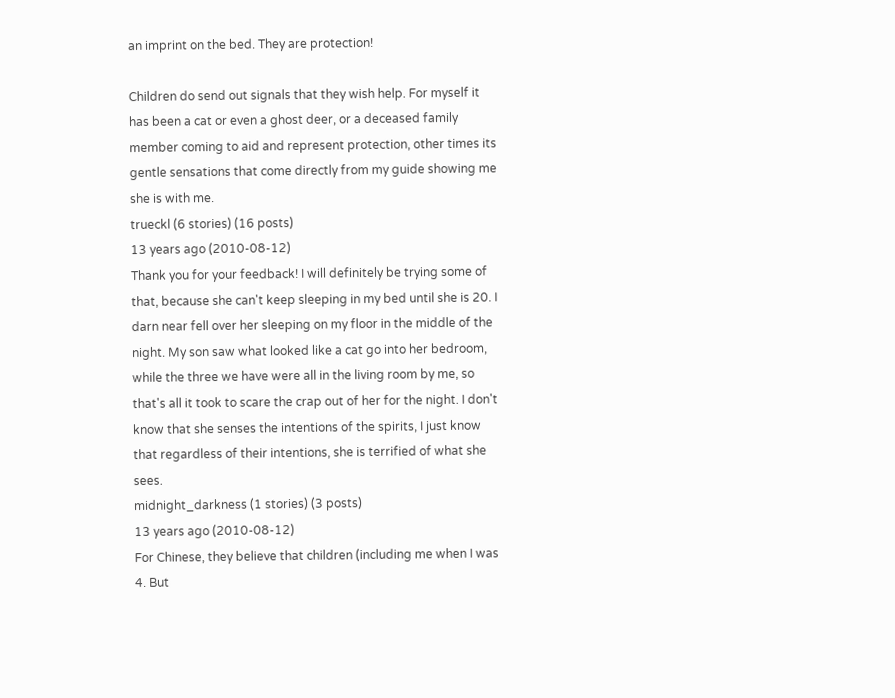an imprint on the bed. They are protection!

Children do send out signals that they wish help. For myself it has been a cat or even a ghost deer, or a deceased family member coming to aid and represent protection, other times its gentle sensations that come directly from my guide showing me she is with me.
trueckl (6 stories) (16 posts)
13 years ago (2010-08-12)
Thank you for your feedback! I will definitely be trying some of that, because she can't keep sleeping in my bed until she is 20. I darn near fell over her sleeping on my floor in the middle of the night. My son saw what looked like a cat go into her bedroom, while the three we have were all in the living room by me, so that's all it took to scare the crap out of her for the night. I don't know that she senses the intentions of the spirits, I just know that regardless of their intentions, she is terrified of what she sees.
midnight_darkness (1 stories) (3 posts)
13 years ago (2010-08-12)
For Chinese, they believe that children (including me when I was 4. But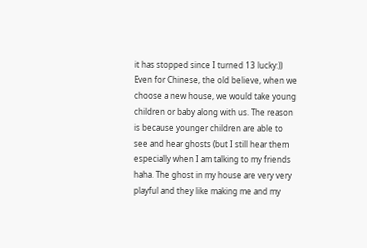it has stopped since I turned 13 lucky:)) Even for Chinese, the old believe, when we choose a new house, we would take young children or baby along with us. The reason is because younger children are able to see and hear ghosts (but I still hear them especially when I am talking to my friends haha. The ghost in my house are very very playful and they like making me and my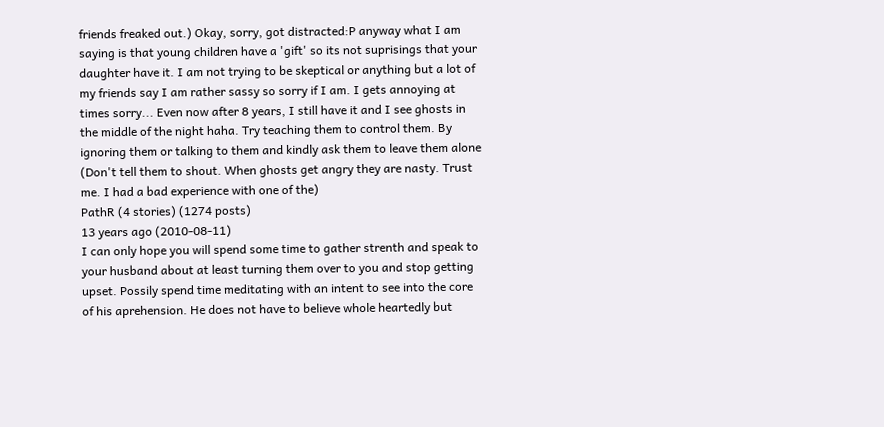friends freaked out.) Okay, sorry, got distracted:P anyway what I am saying is that young children have a 'gift' so its not suprisings that your daughter have it. I am not trying to be skeptical or anything but a lot of my friends say I am rather sassy so sorry if I am. I gets annoying at times sorry... Even now after 8 years, I still have it and I see ghosts in the middle of the night haha. Try teaching them to control them. By ignoring them or talking to them and kindly ask them to leave them alone (Don't tell them to shout. When ghosts get angry they are nasty. Trust me. I had a bad experience with one of the)
PathR (4 stories) (1274 posts)
13 years ago (2010-08-11)
I can only hope you will spend some time to gather strenth and speak to your husband about at least turning them over to you and stop getting upset. Possily spend time meditating with an intent to see into the core of his aprehension. He does not have to believe whole heartedly but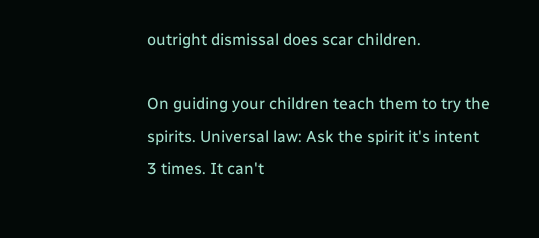outright dismissal does scar children.

On guiding your children teach them to try the spirits. Universal law: Ask the spirit it's intent 3 times. It can't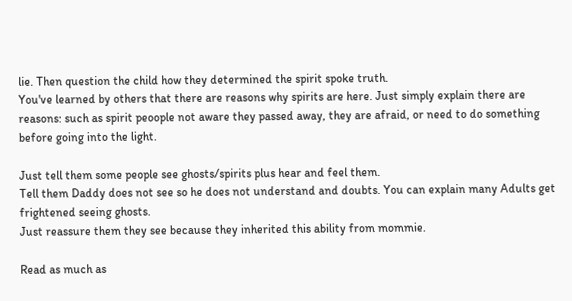lie. Then question the child how they determined the spirit spoke truth.
You've learned by others that there are reasons why spirits are here. Just simply explain there are reasons: such as spirit peoople not aware they passed away, they are afraid, or need to do something before going into the light.

Just tell them some people see ghosts/spirits plus hear and feel them.
Tell them Daddy does not see so he does not understand and doubts. You can explain many Adults get frightened seeing ghosts.
Just reassure them they see because they inherited this ability from mommie.

Read as much as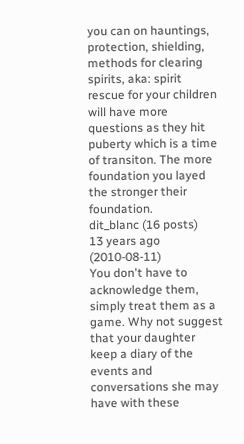you can on hauntings, protection, shielding, methods for clearing spirits, aka: spirit rescue for your children will have more questions as they hit puberty which is a time of transiton. The more foundation you layed the stronger their foundation.
dit_blanc (16 posts)
13 years ago (2010-08-11)
You don't have to acknowledge them, simply treat them as a game. Why not suggest that your daughter keep a diary of the events and conversations she may have with these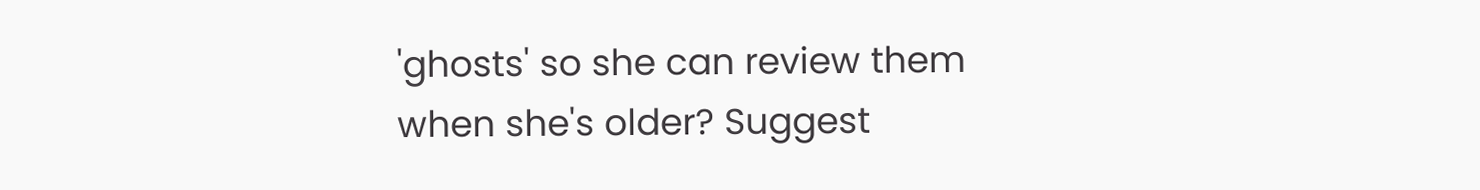'ghosts' so she can review them when she's older? Suggest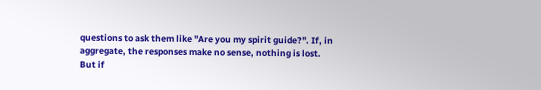questions to ask them like "Are you my spirit guide?". If, in aggregate, the responses make no sense, nothing is lost. But if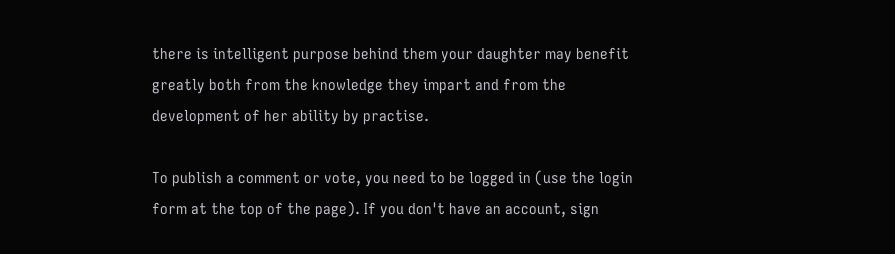there is intelligent purpose behind them your daughter may benefit greatly both from the knowledge they impart and from the development of her ability by practise.

To publish a comment or vote, you need to be logged in (use the login form at the top of the page). If you don't have an account, sign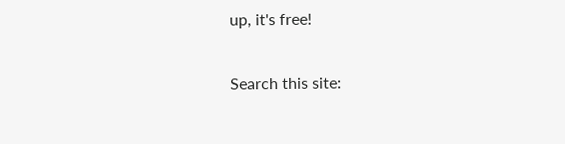up, it's free!

Search this site: